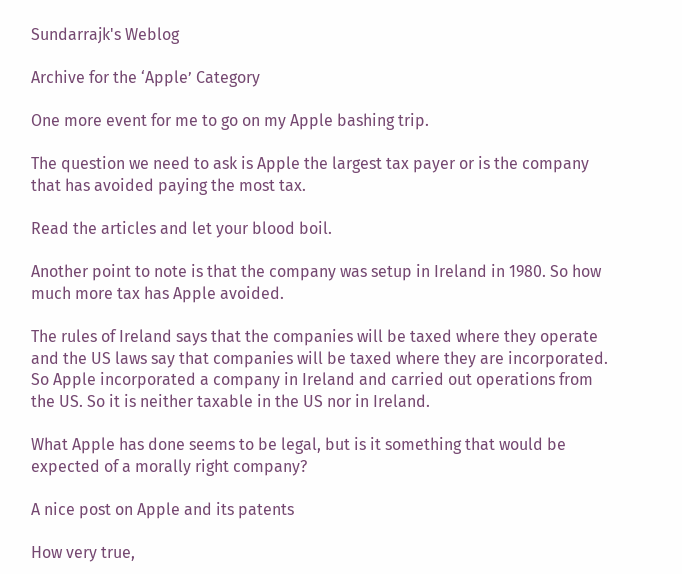Sundarrajk's Weblog

Archive for the ‘Apple’ Category

One more event for me to go on my Apple bashing trip.

The question we need to ask is Apple the largest tax payer or is the company that has avoided paying the most tax.

Read the articles and let your blood boil.

Another point to note is that the company was setup in Ireland in 1980. So how much more tax has Apple avoided.

The rules of Ireland says that the companies will be taxed where they operate and the US laws say that companies will be taxed where they are incorporated. So Apple incorporated a company in Ireland and carried out operations from the US. So it is neither taxable in the US nor in Ireland.

What Apple has done seems to be legal, but is it something that would be expected of a morally right company?

A nice post on Apple and its patents

How very true,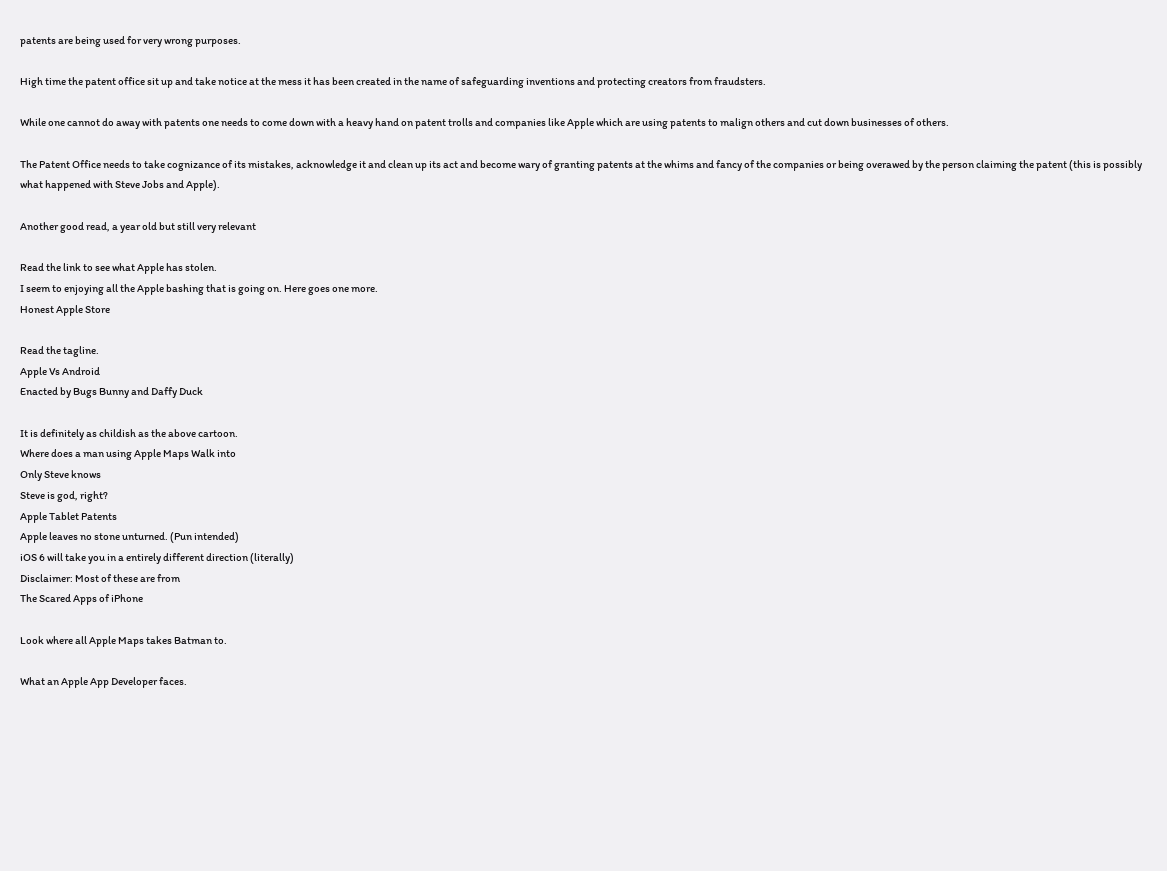patents are being used for very wrong purposes.

High time the patent office sit up and take notice at the mess it has been created in the name of safeguarding inventions and protecting creators from fraudsters.

While one cannot do away with patents one needs to come down with a heavy hand on patent trolls and companies like Apple which are using patents to malign others and cut down businesses of others.

The Patent Office needs to take cognizance of its mistakes, acknowledge it and clean up its act and become wary of granting patents at the whims and fancy of the companies or being overawed by the person claiming the patent (this is possibly what happened with Steve Jobs and Apple).

Another good read, a year old but still very relevant

Read the link to see what Apple has stolen.
I seem to enjoying all the Apple bashing that is going on. Here goes one more.
Honest Apple Store

Read the tagline.
Apple Vs Android
Enacted by Bugs Bunny and Daffy Duck

It is definitely as childish as the above cartoon.
Where does a man using Apple Maps Walk into
Only Steve knows
Steve is god, right?
Apple Tablet Patents
Apple leaves no stone unturned. (Pun intended)
iOS 6 will take you in a entirely different direction (literally)
Disclaimer: Most of these are from
The Scared Apps of iPhone

Look where all Apple Maps takes Batman to.

What an Apple App Developer faces.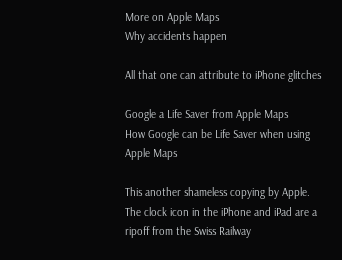More on Apple Maps
Why accidents happen

All that one can attribute to iPhone glitches

Google a Life Saver from Apple Maps
How Google can be Life Saver when using Apple Maps

This another shameless copying by Apple. The clock icon in the iPhone and iPad are a ripoff from the Swiss Railway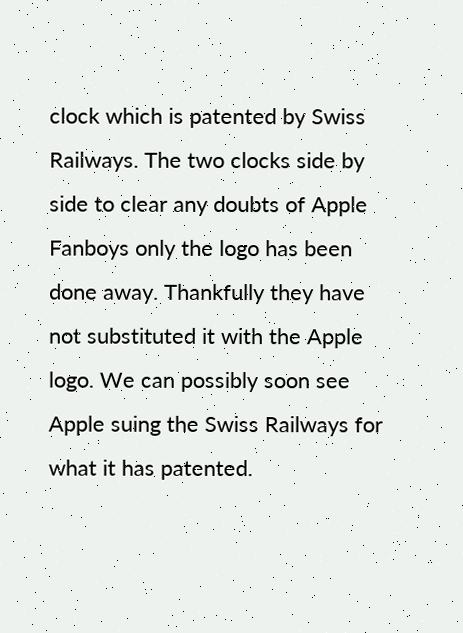clock which is patented by Swiss Railways. The two clocks side by side to clear any doubts of Apple Fanboys only the logo has been done away. Thankfully they have not substituted it with the Apple logo. We can possibly soon see Apple suing the Swiss Railways for what it has patented.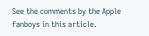See the comments by the Apple fanboys in this article.